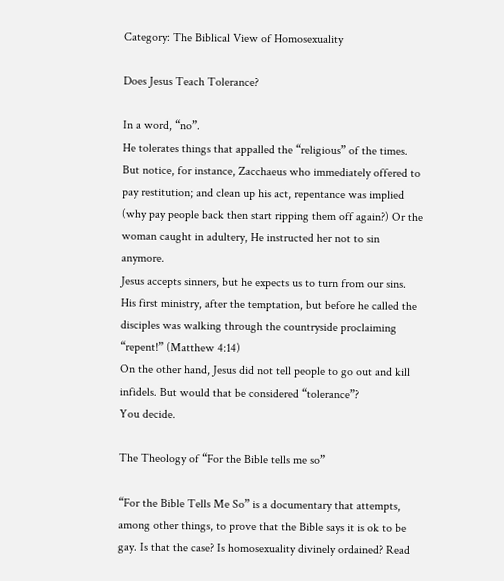Category: The Biblical View of Homosexuality

Does Jesus Teach Tolerance?

In a word, “no”.
He tolerates things that appalled the “religious” of the times. But notice, for instance, Zacchaeus who immediately offered to pay restitution; and clean up his act, repentance was implied (why pay people back then start ripping them off again?) Or the woman caught in adultery, He instructed her not to sin anymore.
Jesus accepts sinners, but he expects us to turn from our sins.
His first ministry, after the temptation, but before he called the disciples was walking through the countryside proclaiming “repent!” (Matthew 4:14)
On the other hand, Jesus did not tell people to go out and kill infidels. But would that be considered “tolerance”?
You decide.

The Theology of “For the Bible tells me so”

“For the Bible Tells Me So” is a documentary that attempts, among other things, to prove that the Bible says it is ok to be gay. Is that the case? Is homosexuality divinely ordained? Read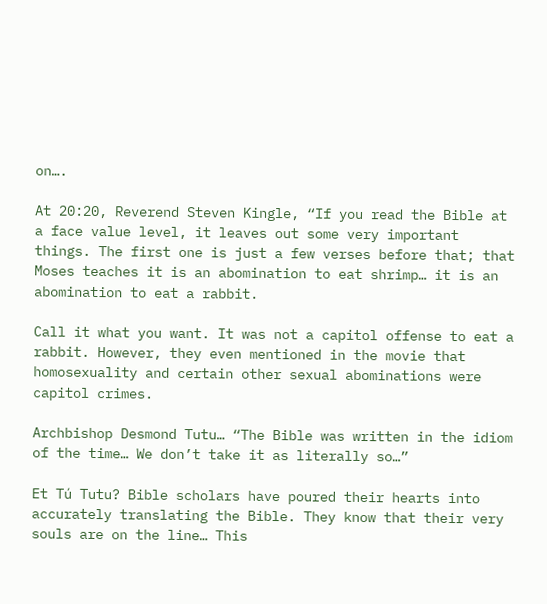on….

At 20:20, Reverend Steven Kingle, “If you read the Bible at a face value level, it leaves out some very important things. The first one is just a few verses before that; that Moses teaches it is an abomination to eat shrimp… it is an abomination to eat a rabbit.

Call it what you want. It was not a capitol offense to eat a rabbit. However, they even mentioned in the movie that homosexuality and certain other sexual abominations were capitol crimes.

Archbishop Desmond Tutu… “The Bible was written in the idiom of the time… We don’t take it as literally so…”

Et Tú Tutu? Bible scholars have poured their hearts into accurately translating the Bible. They know that their very souls are on the line… This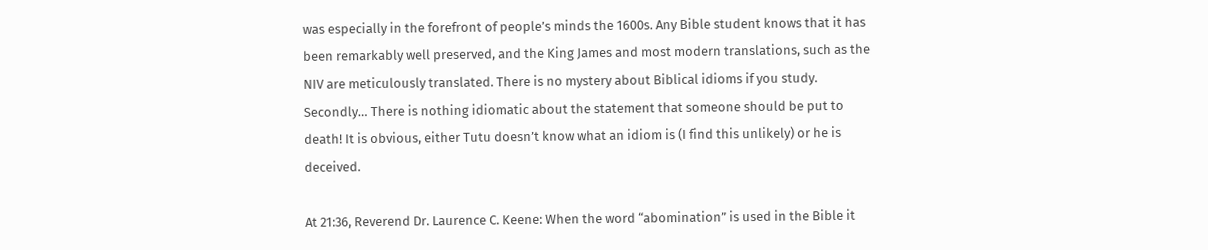was especially in the forefront of people’s minds the 1600s. Any Bible student knows that it has been remarkably well preserved, and the King James and most modern translations, such as the NIV are meticulously translated. There is no mystery about Biblical idioms if you study. Secondly… There is nothing idiomatic about the statement that someone should be put to death! It is obvious, either Tutu doesn’t know what an idiom is (I find this unlikely) or he is deceived.

At 21:36, Reverend Dr. Laurence C. Keene: When the word “abomination” is used in the Bible it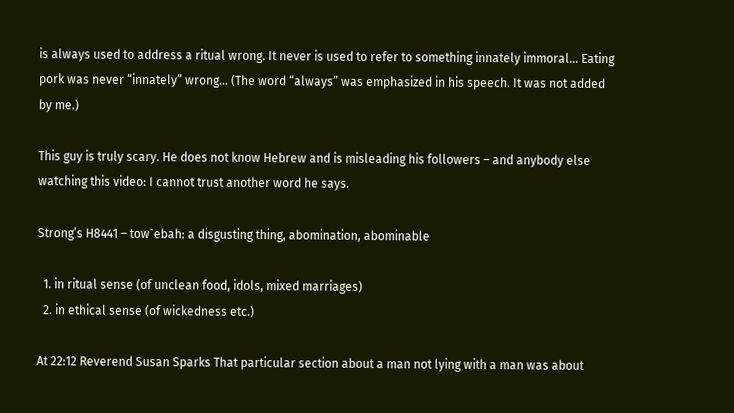is always used to address a ritual wrong. It never is used to refer to something innately immoral… Eating pork was never “innately” wrong… (The word “always” was emphasized in his speech. It was not added by me.)

This guy is truly scary. He does not know Hebrew and is misleading his followers – and anybody else watching this video: I cannot trust another word he says.

Strong’s H8441 – tow`ebah: a disgusting thing, abomination, abominable

  1. in ritual sense (of unclean food, idols, mixed marriages)
  2. in ethical sense (of wickedness etc.)

At 22:12 Reverend Susan Sparks That particular section about a man not lying with a man was about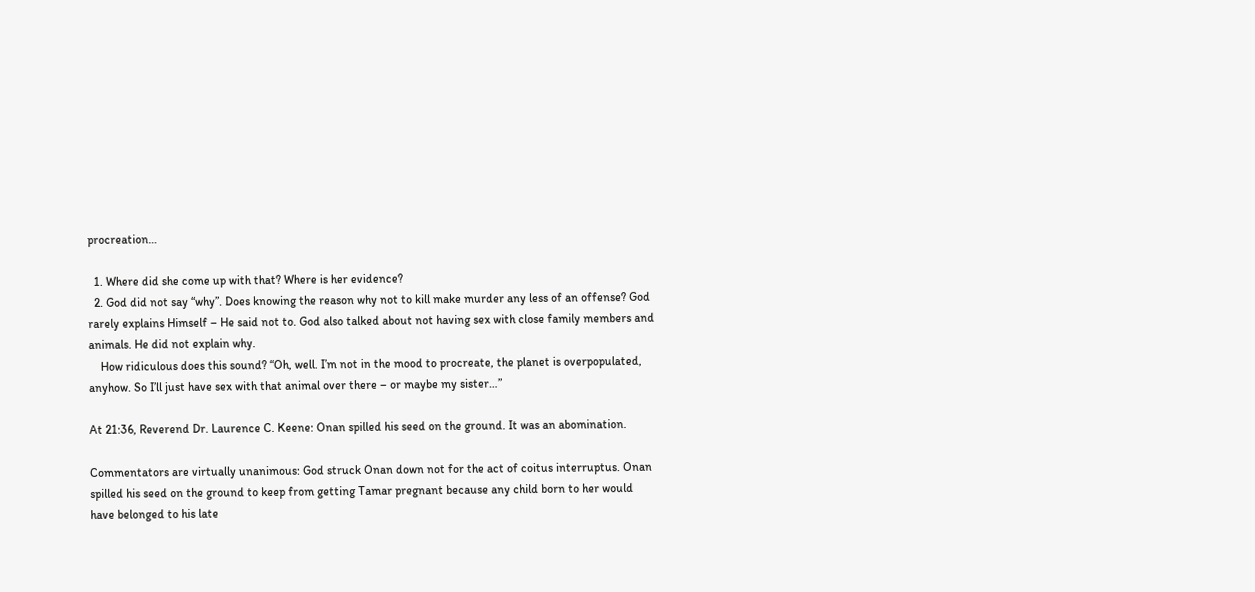procreation…

  1. Where did she come up with that? Where is her evidence?
  2. God did not say “why”. Does knowing the reason why not to kill make murder any less of an offense? God rarely explains Himself – He said not to. God also talked about not having sex with close family members and animals. He did not explain why.
    How ridiculous does this sound? “Oh, well. I’m not in the mood to procreate, the planet is overpopulated, anyhow. So I’ll just have sex with that animal over there – or maybe my sister…”

At 21:36, Reverend Dr. Laurence C. Keene: Onan spilled his seed on the ground. It was an abomination.

Commentators are virtually unanimous: God struck Onan down not for the act of coitus interruptus. Onan spilled his seed on the ground to keep from getting Tamar pregnant because any child born to her would have belonged to his late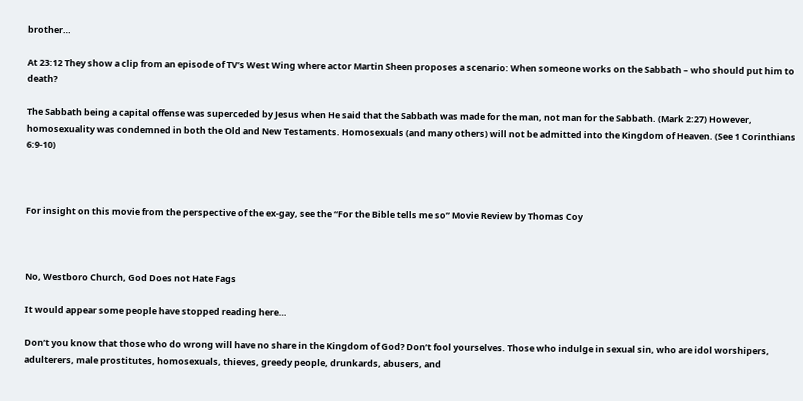brother…

At 23:12 They show a clip from an episode of TV’s West Wing where actor Martin Sheen proposes a scenario: When someone works on the Sabbath – who should put him to death?

The Sabbath being a capital offense was superceded by Jesus when He said that the Sabbath was made for the man, not man for the Sabbath. (Mark 2:27) However, homosexuality was condemned in both the Old and New Testaments. Homosexuals (and many others) will not be admitted into the Kingdom of Heaven. (See 1 Corinthians 6:9-10)



For insight on this movie from the perspective of the ex-gay, see the “For the Bible tells me so” Movie Review by Thomas Coy



No, Westboro Church, God Does not Hate Fags

It would appear some people have stopped reading here…

Don’t you know that those who do wrong will have no share in the Kingdom of God? Don’t fool yourselves. Those who indulge in sexual sin, who are idol worshipers, adulterers, male prostitutes, homosexuals, thieves, greedy people, drunkards, abusers, and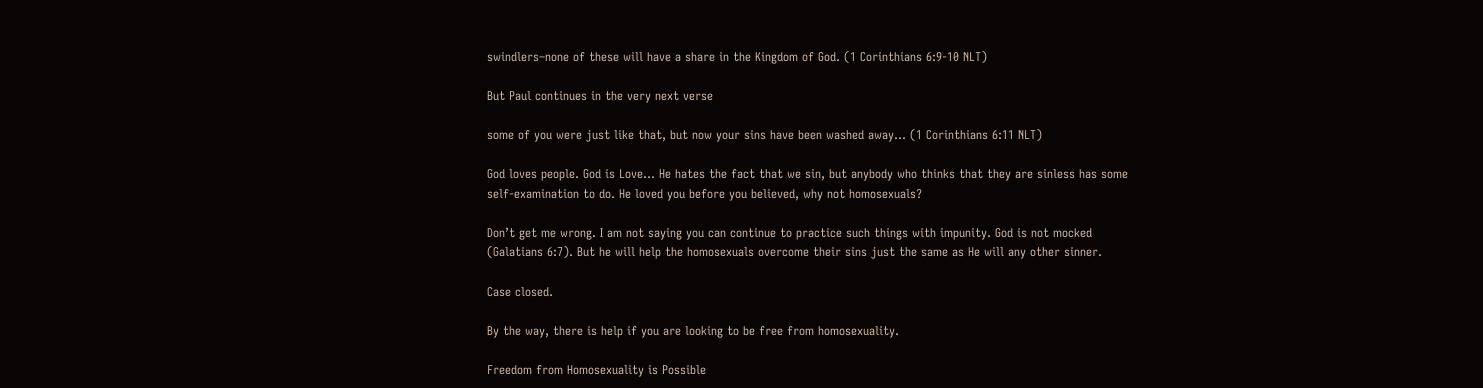swindlers–none of these will have a share in the Kingdom of God. (1 Corinthians 6:9-10 NLT)

But Paul continues in the very next verse

some of you were just like that, but now your sins have been washed away… (1 Corinthians 6:11 NLT)

God loves people. God is Love… He hates the fact that we sin, but anybody who thinks that they are sinless has some self-examination to do. He loved you before you believed, why not homosexuals?

Don’t get me wrong. I am not saying you can continue to practice such things with impunity. God is not mocked (Galatians 6:7). But he will help the homosexuals overcome their sins just the same as He will any other sinner.

Case closed.

By the way, there is help if you are looking to be free from homosexuality.

Freedom from Homosexuality is Possible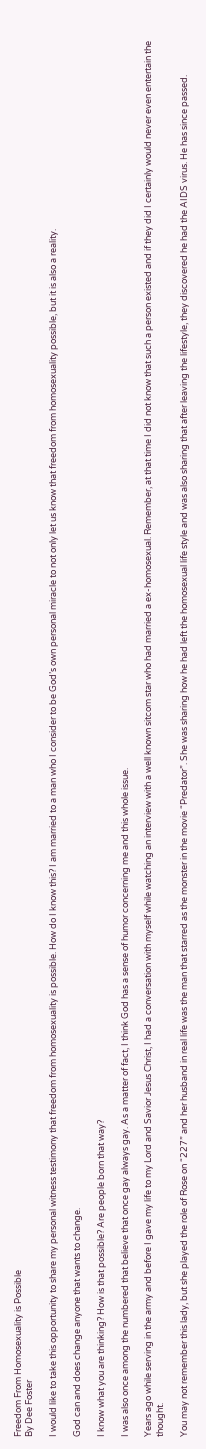Freedom From Homosexuality is Possible
By Dee Foster

I would like to take this opportunity to share my personal witness testimony that freedom from homosexuality is possible. How do I know this? I am married to a man who I consider to be God’s own personal miracle to not only let us know that freedom from homosexuality possible, but it is also a reality.

God can and does change anyone that wants to change.

I know what you are thinking? How is that possible? Are people born that way?

I was also once among the numbered that believe that once gay always gay. As a matter of fact, I think God has a sense of humor concerning me and this whole issue.

Years ago while serving in the army and before I gave my life to my Lord and Savior Jesus Christ, I had a conversation with myself while watching an interview with a well known sitcom star who had married a ex-homosexual. Remember, at that time I did not know that such a person existed and if they did I certainly would never even entertain the thought.

You may not remember this lady, but she played the role of Rose on “227” and her husband in real life was the man that starred as the monster in the movie “Predator”. She was sharing how he had left the homosexual life style and was also sharing that after leaving the lifestyle, they discovered he had the AIDS virus. He has since passed.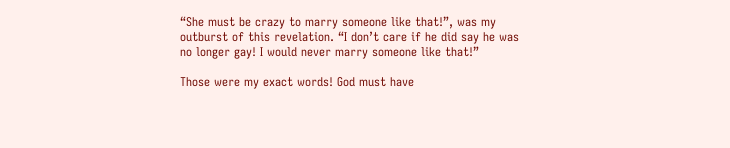“She must be crazy to marry someone like that!”, was my outburst of this revelation. “I don’t care if he did say he was no longer gay! I would never marry someone like that!”

Those were my exact words! God must have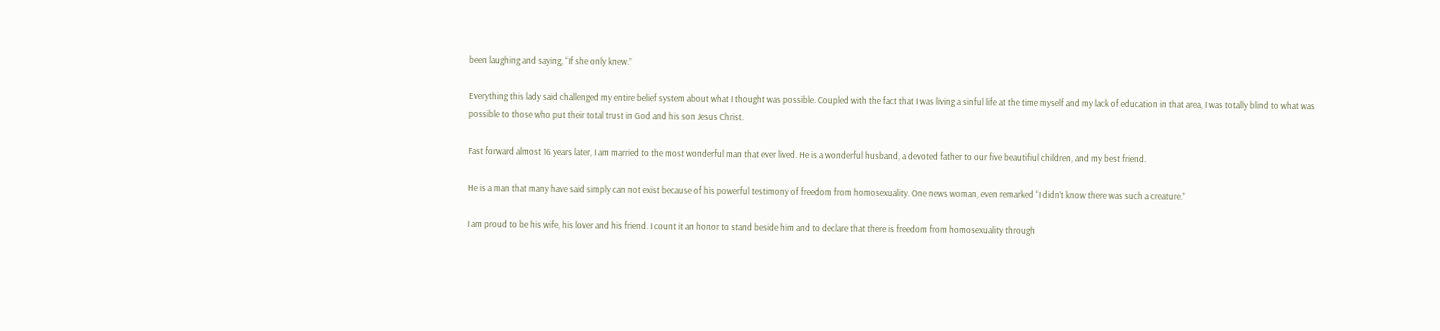been laughing and saying, “If she only knew.”

Everything this lady said challenged my entire belief system about what I thought was possible. Coupled with the fact that I was living a sinful life at the time myself and my lack of education in that area, I was totally blind to what was possible to those who put their total trust in God and his son Jesus Christ.

Fast forward almost 16 years later, I am married to the most wonderful man that ever lived. He is a wonderful husband, a devoted father to our five beautifiul children, and my best friend.

He is a man that many have said simply can not exist because of his powerful testimony of freedom from homosexuality. One news woman, even remarked “I didn’t know there was such a creature.”

I am proud to be his wife, his lover and his friend. I count it an honor to stand beside him and to declare that there is freedom from homosexuality through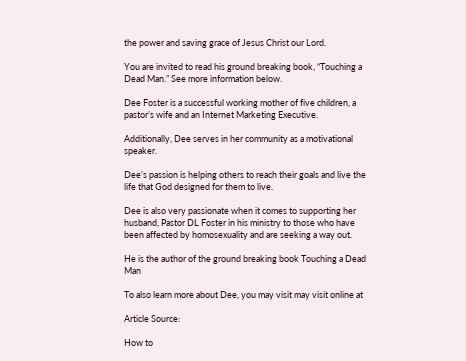the power and saving grace of Jesus Christ our Lord.

You are invited to read his ground breaking book, “Touching a Dead Man.” See more information below.

Dee Foster is a successful working mother of five children, a pastor’s wife and an Internet Marketing Executive.

Additionally, Dee serves in her community as a motivational speaker.

Dee’s passion is helping others to reach their goals and live the life that God designed for them to live.

Dee is also very passionate when it comes to supporting her husband, Pastor DL Foster in his ministry to those who have been affected by homosexuality and are seeking a way out.

He is the author of the ground breaking book Touching a Dead Man

To also learn more about Dee, you may visit may visit online at

Article Source:

How to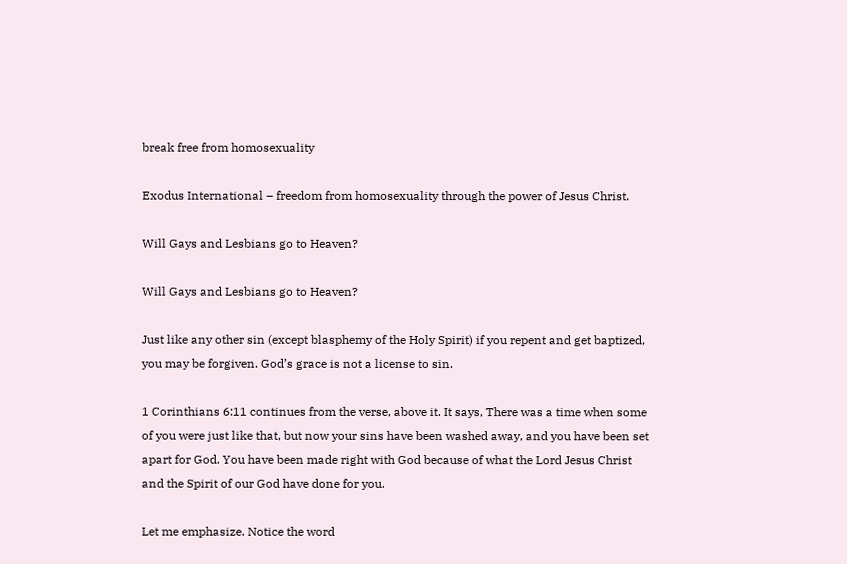break free from homosexuality

Exodus International – freedom from homosexuality through the power of Jesus Christ.

Will Gays and Lesbians go to Heaven?

Will Gays and Lesbians go to Heaven?

Just like any other sin (except blasphemy of the Holy Spirit) if you repent and get baptized, you may be forgiven. God’s grace is not a license to sin.

1 Corinthians 6:11 continues from the verse, above it. It says, There was a time when some of you were just like that, but now your sins have been washed away, and you have been set apart for God. You have been made right with God because of what the Lord Jesus Christ and the Spirit of our God have done for you.

Let me emphasize. Notice the word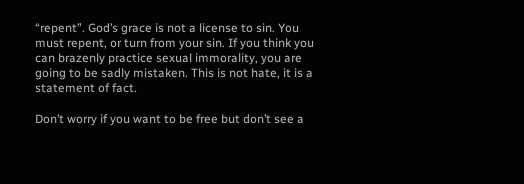“repent”. God’s grace is not a license to sin. You must repent, or turn from your sin. If you think you can brazenly practice sexual immorality, you are going to be sadly mistaken. This is not hate, it is a statement of fact.

Don’t worry if you want to be free but don’t see a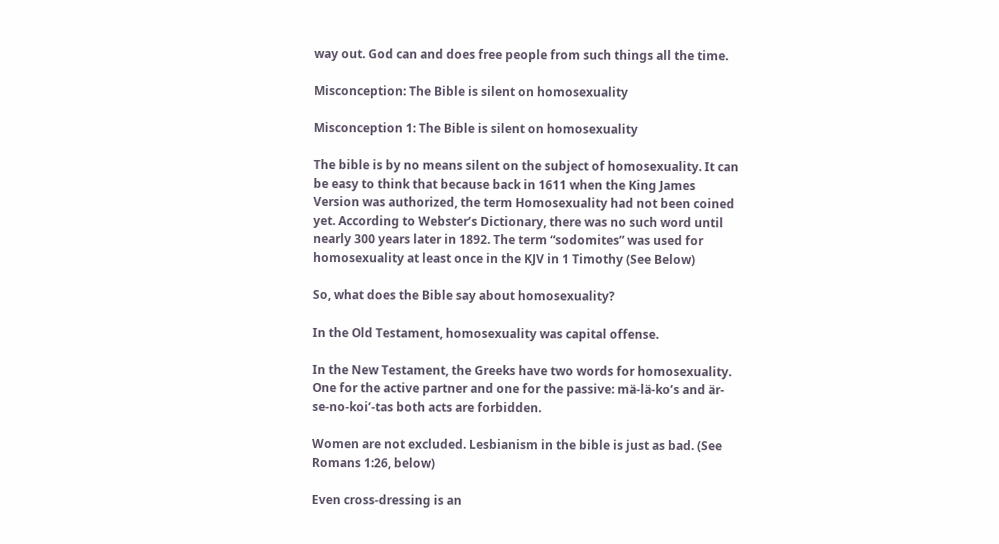way out. God can and does free people from such things all the time.

Misconception: The Bible is silent on homosexuality

Misconception 1: The Bible is silent on homosexuality

The bible is by no means silent on the subject of homosexuality. It can be easy to think that because back in 1611 when the King James Version was authorized, the term Homosexuality had not been coined yet. According to Webster’s Dictionary, there was no such word until nearly 300 years later in 1892. The term “sodomites” was used for homosexuality at least once in the KJV in 1 Timothy (See Below)

So, what does the Bible say about homosexuality?

In the Old Testament, homosexuality was capital offense.

In the New Testament, the Greeks have two words for homosexuality. One for the active partner and one for the passive: mä-lä-ko’s and är-se-no-koi’-tas both acts are forbidden.

Women are not excluded. Lesbianism in the bible is just as bad. (See Romans 1:26, below)

Even cross-dressing is an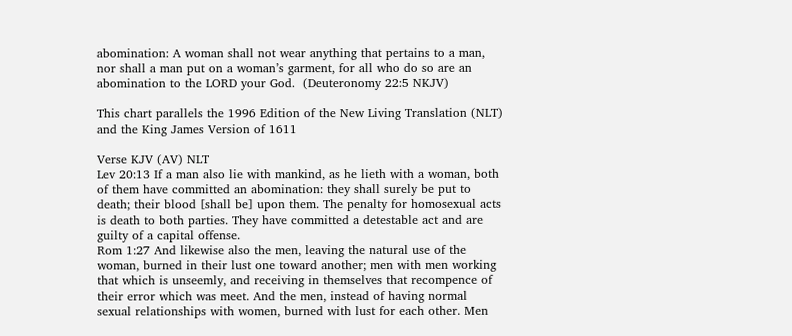abomination: A woman shall not wear anything that pertains to a man, nor shall a man put on a woman’s garment, for all who do so are an abomination to the LORD your God.  (Deuteronomy 22:5 NKJV)

This chart parallels the 1996 Edition of the New Living Translation (NLT) and the King James Version of 1611

Verse KJV (AV) NLT
Lev 20:13 If a man also lie with mankind, as he lieth with a woman, both of them have committed an abomination: they shall surely be put to death; their blood [shall be] upon them. The penalty for homosexual acts is death to both parties. They have committed a detestable act and are guilty of a capital offense.
Rom 1:27 And likewise also the men, leaving the natural use of the woman, burned in their lust one toward another; men with men working that which is unseemly, and receiving in themselves that recompence of their error which was meet. And the men, instead of having normal sexual relationships with women, burned with lust for each other. Men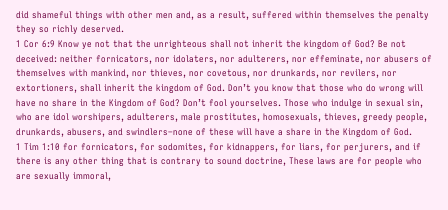did shameful things with other men and, as a result, suffered within themselves the penalty they so richly deserved.
1 Cor 6:9 Know ye not that the unrighteous shall not inherit the kingdom of God? Be not deceived: neither fornicators, nor idolaters, nor adulterers, nor effeminate, nor abusers of themselves with mankind, nor thieves, nor covetous, nor drunkards, nor revilers, nor extortioners, shall inherit the kingdom of God. Don’t you know that those who do wrong will have no share in the Kingdom of God? Don’t fool yourselves. Those who indulge in sexual sin, who are idol worshipers, adulterers, male prostitutes, homosexuals, thieves, greedy people, drunkards, abusers, and swindlers–none of these will have a share in the Kingdom of God.
1 Tim 1:10 for fornicators, for sodomites, for kidnappers, for liars, for perjurers, and if there is any other thing that is contrary to sound doctrine, These laws are for people who are sexually immoral,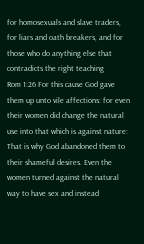for homosexuals and slave traders, for liars and oath breakers, and for those who do anything else that contradicts the right teaching
Rom 1:26 For this cause God gave them up unto vile affections: for even their women did change the natural use into that which is against nature: That is why God abandoned them to their shameful desires. Even the women turned against the natural way to have sex and instead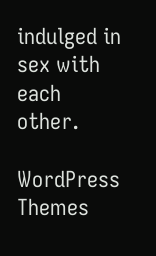indulged in sex with each other.

WordPress Themes